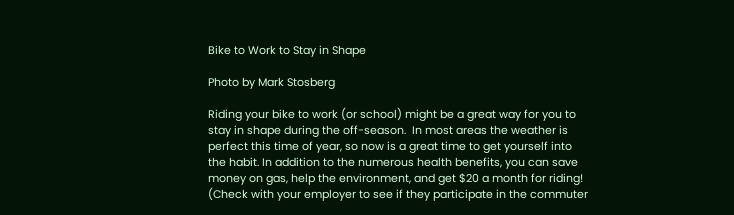Bike to Work to Stay in Shape

Photo by Mark Stosberg

Riding your bike to work (or school) might be a great way for you to stay in shape during the off-season.  In most areas the weather is perfect this time of year, so now is a great time to get yourself into the habit. In addition to the numerous health benefits, you can save money on gas, help the environment, and get $20 a month for riding! (Check with your employer to see if they participate in the commuter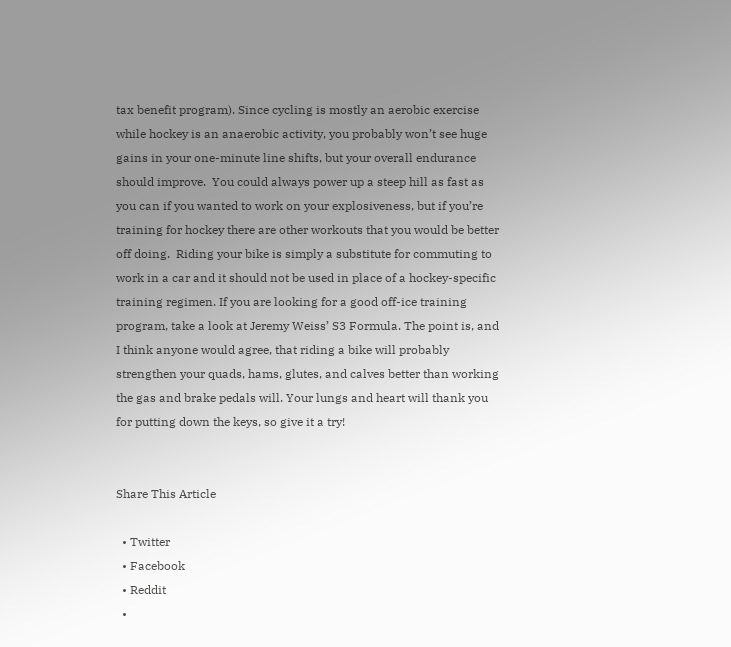tax benefit program). Since cycling is mostly an aerobic exercise while hockey is an anaerobic activity, you probably won’t see huge gains in your one-minute line shifts, but your overall endurance should improve.  You could always power up a steep hill as fast as you can if you wanted to work on your explosiveness, but if you’re training for hockey there are other workouts that you would be better off doing.  Riding your bike is simply a substitute for commuting to work in a car and it should not be used in place of a hockey-specific training regimen. If you are looking for a good off-ice training program, take a look at Jeremy Weiss’ S3 Formula. The point is, and I think anyone would agree, that riding a bike will probably strengthen your quads, hams, glutes, and calves better than working the gas and brake pedals will. Your lungs and heart will thank you for putting down the keys, so give it a try!


Share This Article

  • Twitter
  • Facebook
  • Reddit
  •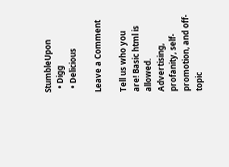StumbleUpon
  • Digg
  • Delicious

Leave a Comment

Tell us who you are! Basic html is allowed. Advertising, profanity, self-promotion, and off-topic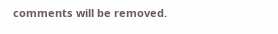comments will be removed.